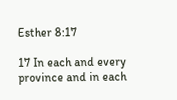Esther 8:17

17 In each and every province and in each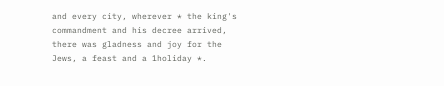and every city, wherever * the king's commandment and his decree arrived, there was gladness and joy for the Jews, a feast and a 1holiday *.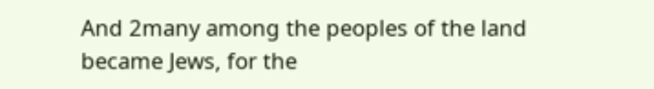And 2many among the peoples of the land became Jews, for the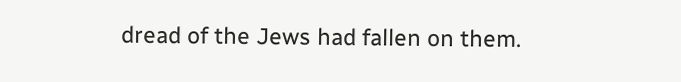dread of the Jews had fallen on them.